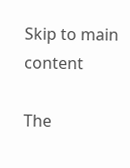Skip to main content

The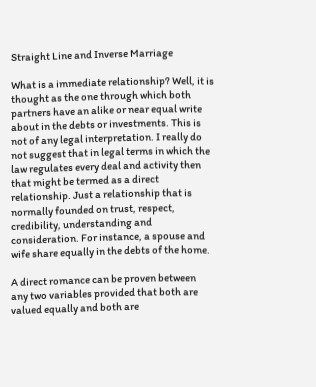Straight Line and Inverse Marriage

What is a immediate relationship? Well, it is thought as the one through which both partners have an alike or near equal write about in the debts or investments. This is not of any legal interpretation. I really do not suggest that in legal terms in which the law regulates every deal and activity then that might be termed as a direct relationship. Just a relationship that is normally founded on trust, respect, credibility, understanding and consideration. For instance, a spouse and wife share equally in the debts of the home.

A direct romance can be proven between any two variables provided that both are valued equally and both are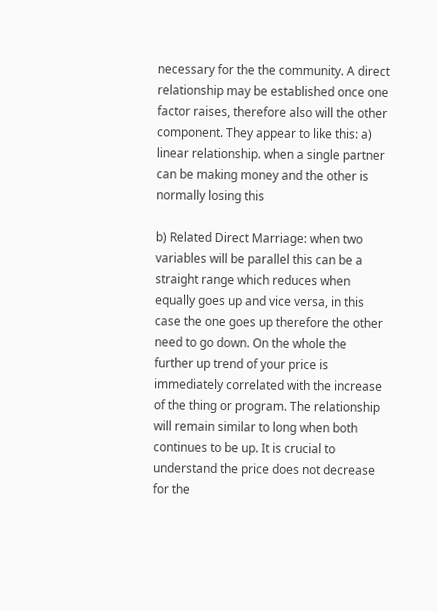necessary for the the community. A direct relationship may be established once one factor raises, therefore also will the other component. They appear to like this: a) linear relationship. when a single partner can be making money and the other is normally losing this

b) Related Direct Marriage: when two variables will be parallel this can be a straight range which reduces when equally goes up and vice versa, in this case the one goes up therefore the other need to go down. On the whole the further up trend of your price is immediately correlated with the increase of the thing or program. The relationship will remain similar to long when both continues to be up. It is crucial to understand the price does not decrease for the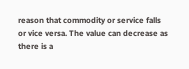reason that commodity or service falls or vice versa. The value can decrease as there is a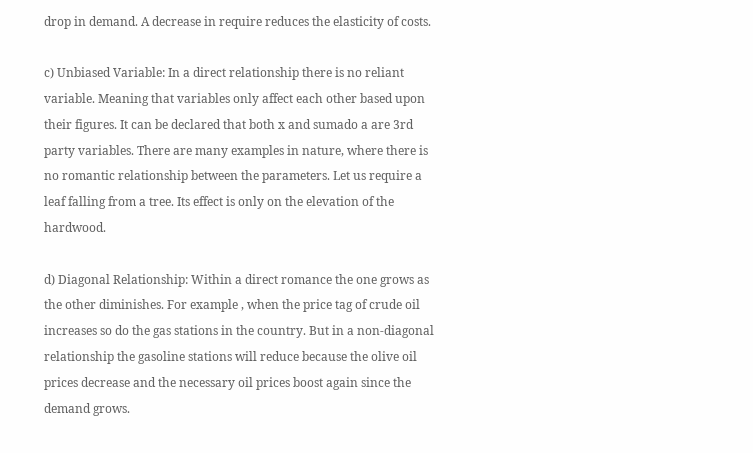drop in demand. A decrease in require reduces the elasticity of costs.

c) Unbiased Variable: In a direct relationship there is no reliant variable. Meaning that variables only affect each other based upon their figures. It can be declared that both x and sumado a are 3rd party variables. There are many examples in nature, where there is no romantic relationship between the parameters. Let us require a leaf falling from a tree. Its effect is only on the elevation of the hardwood.

d) Diagonal Relationship: Within a direct romance the one grows as the other diminishes. For example , when the price tag of crude oil increases so do the gas stations in the country. But in a non-diagonal relationship the gasoline stations will reduce because the olive oil prices decrease and the necessary oil prices boost again since the demand grows.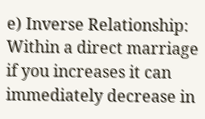e) Inverse Relationship: Within a direct marriage if you increases it can immediately decrease in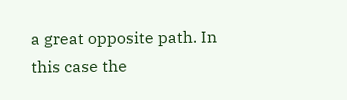a great opposite path. In this case the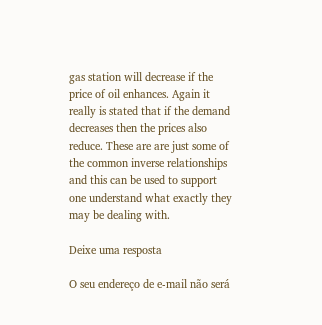gas station will decrease if the price of oil enhances. Again it really is stated that if the demand decreases then the prices also reduce. These are are just some of the common inverse relationships and this can be used to support one understand what exactly they may be dealing with.

Deixe uma resposta

O seu endereço de e-mail não será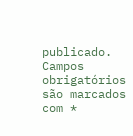publicado. Campos obrigatórios são marcados com *